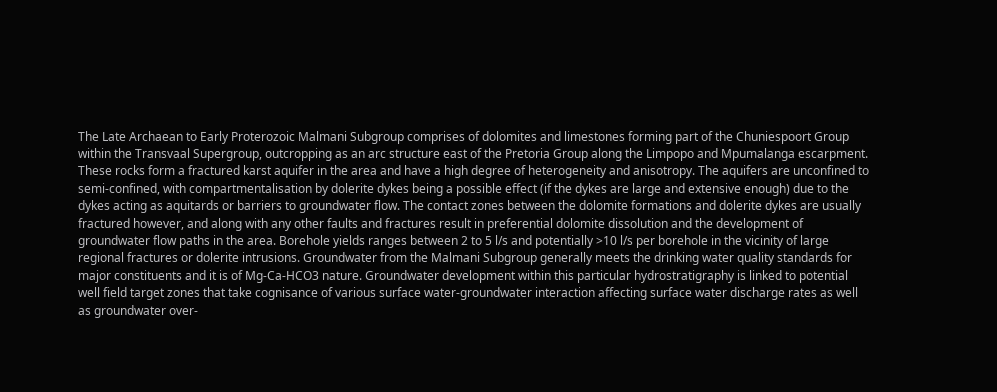The Late Archaean to Early Proterozoic Malmani Subgroup comprises of dolomites and limestones forming part of the Chuniespoort Group within the Transvaal Supergroup, outcropping as an arc structure east of the Pretoria Group along the Limpopo and Mpumalanga escarpment. These rocks form a fractured karst aquifer in the area and have a high degree of heterogeneity and anisotropy. The aquifers are unconfined to semi-confined, with compartmentalisation by dolerite dykes being a possible effect (if the dykes are large and extensive enough) due to the dykes acting as aquitards or barriers to groundwater flow. The contact zones between the dolomite formations and dolerite dykes are usually fractured however, and along with any other faults and fractures result in preferential dolomite dissolution and the development of groundwater flow paths in the area. Borehole yields ranges between 2 to 5 l/s and potentially >10 l/s per borehole in the vicinity of large regional fractures or dolerite intrusions. Groundwater from the Malmani Subgroup generally meets the drinking water quality standards for major constituents and it is of Mg-Ca-HCO3 nature. Groundwater development within this particular hydrostratigraphy is linked to potential well field target zones that take cognisance of various surface water-groundwater interaction affecting surface water discharge rates as well as groundwater over-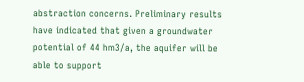abstraction concerns. Preliminary results have indicated that given a groundwater potential of 44 hm3/a, the aquifer will be able to support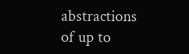abstractions of up to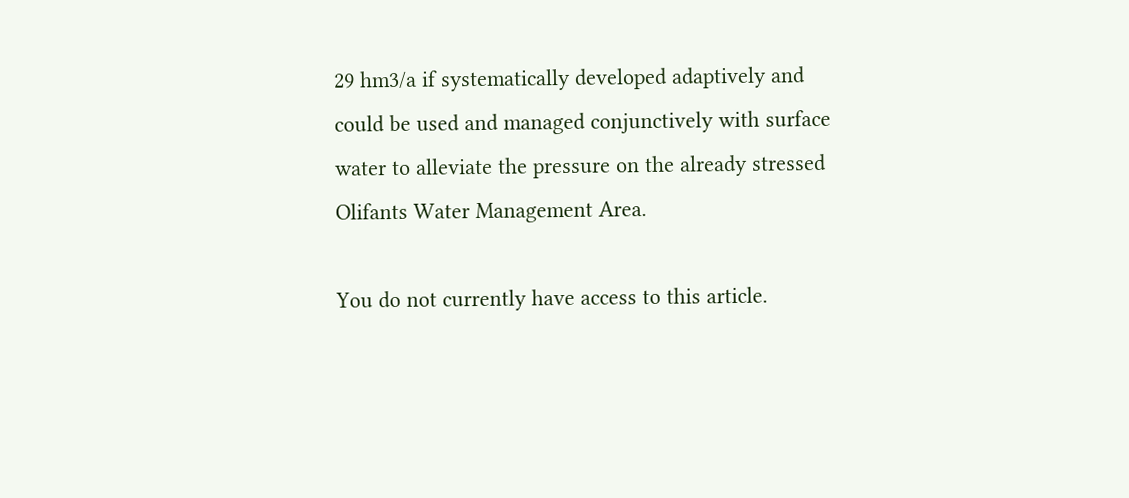29 hm3/a if systematically developed adaptively and could be used and managed conjunctively with surface water to alleviate the pressure on the already stressed Olifants Water Management Area.

You do not currently have access to this article.